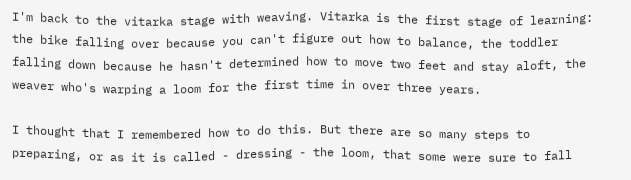I'm back to the vitarka stage with weaving. Vitarka is the first stage of learning: the bike falling over because you can't figure out how to balance, the toddler falling down because he hasn't determined how to move two feet and stay aloft, the weaver who's warping a loom for the first time in over three years.

I thought that I remembered how to do this. But there are so many steps to preparing, or as it is called - dressing - the loom, that some were sure to fall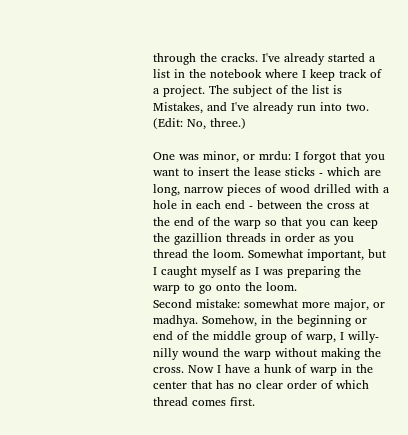through the cracks. I've already started a list in the notebook where I keep track of a project. The subject of the list is Mistakes, and I've already run into two. (Edit: No, three.)

One was minor, or mrdu: I forgot that you want to insert the lease sticks - which are long, narrow pieces of wood drilled with a hole in each end - between the cross at the end of the warp so that you can keep the gazillion threads in order as you thread the loom. Somewhat important, but I caught myself as I was preparing the warp to go onto the loom.
Second mistake: somewhat more major, or madhya. Somehow, in the beginning or end of the middle group of warp, I willy-nilly wound the warp without making the cross. Now I have a hunk of warp in the center that has no clear order of which thread comes first.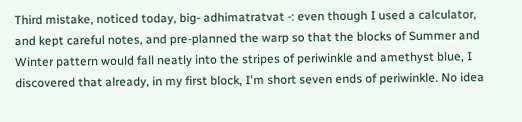Third mistake, noticed today, big- adhimatratvat -: even though I used a calculator, and kept careful notes, and pre-planned the warp so that the blocks of Summer and Winter pattern would fall neatly into the stripes of periwinkle and amethyst blue, I discovered that already, in my first block, I'm short seven ends of periwinkle. No idea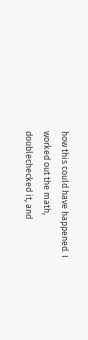how this could have happened. I worked out the math, doublechecked it, and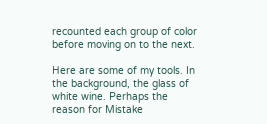recounted each group of color before moving on to the next.

Here are some of my tools. In the background, the glass of white wine. Perhaps the reason for Mistake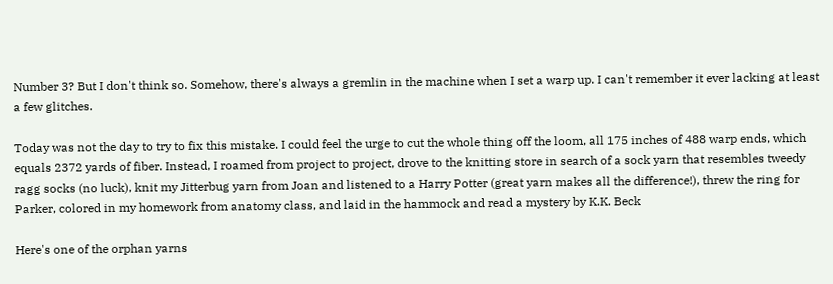Number 3? But I don't think so. Somehow, there's always a gremlin in the machine when I set a warp up. I can't remember it ever lacking at least a few glitches.

Today was not the day to try to fix this mistake. I could feel the urge to cut the whole thing off the loom, all 175 inches of 488 warp ends, which equals 2372 yards of fiber. Instead, I roamed from project to project, drove to the knitting store in search of a sock yarn that resembles tweedy ragg socks (no luck), knit my Jitterbug yarn from Joan and listened to a Harry Potter (great yarn makes all the difference!), threw the ring for Parker, colored in my homework from anatomy class, and laid in the hammock and read a mystery by K.K. Beck

Here's one of the orphan yarns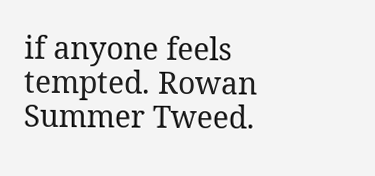if anyone feels tempted. Rowan Summer Tweed.